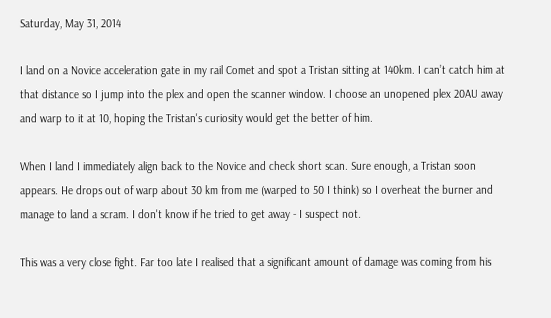Saturday, May 31, 2014

I land on a Novice acceleration gate in my rail Comet and spot a Tristan sitting at 140km. I can’t catch him at that distance so I jump into the plex and open the scanner window. I choose an unopened plex 20AU away and warp to it at 10, hoping the Tristan's curiosity would get the better of him.

When I land I immediately align back to the Novice and check short scan. Sure enough, a Tristan soon appears. He drops out of warp about 30 km from me (warped to 50 I think) so I overheat the burner and manage to land a scram. I don't know if he tried to get away - I suspect not.

This was a very close fight. Far too late I realised that a significant amount of damage was coming from his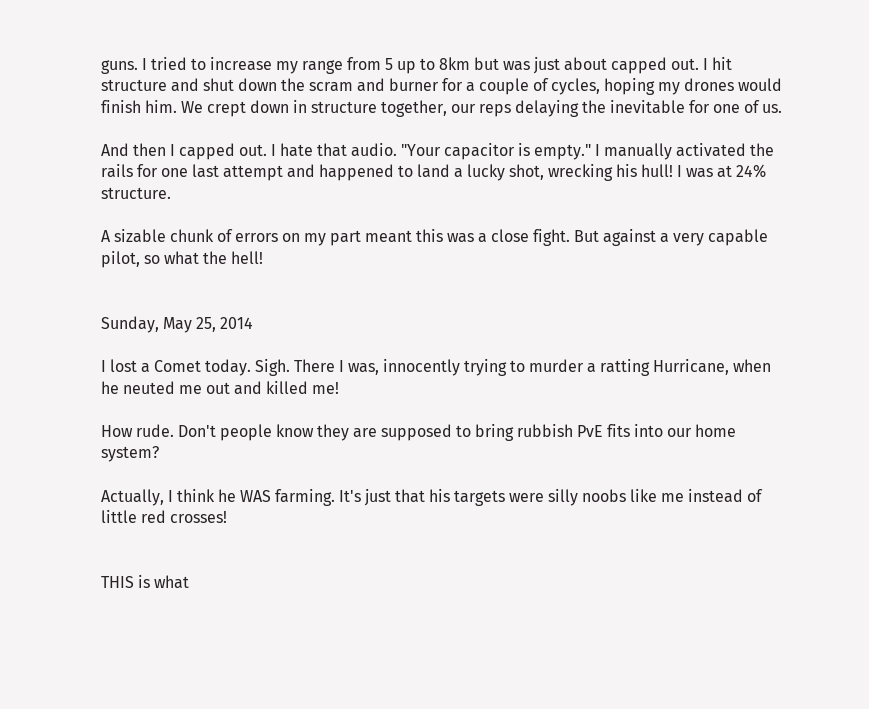guns. I tried to increase my range from 5 up to 8km but was just about capped out. I hit structure and shut down the scram and burner for a couple of cycles, hoping my drones would finish him. We crept down in structure together, our reps delaying the inevitable for one of us.

And then I capped out. I hate that audio. "Your capacitor is empty." I manually activated the rails for one last attempt and happened to land a lucky shot, wrecking his hull! I was at 24% structure.

A sizable chunk of errors on my part meant this was a close fight. But against a very capable pilot, so what the hell!


Sunday, May 25, 2014

I lost a Comet today. Sigh. There I was, innocently trying to murder a ratting Hurricane, when he neuted me out and killed me!

How rude. Don't people know they are supposed to bring rubbish PvE fits into our home system?

Actually, I think he WAS farming. It's just that his targets were silly noobs like me instead of little red crosses!


THIS is what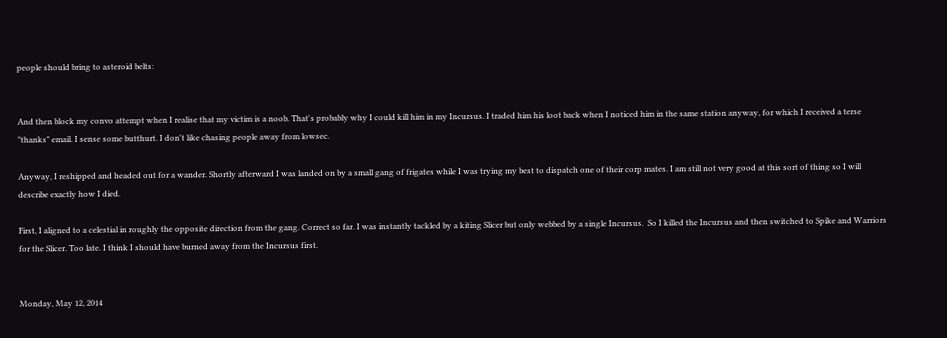people should bring to asteroid belts:


And then block my convo attempt when I realise that my victim is a noob. That's probably why I could kill him in my Incursus. I traded him his loot back when I noticed him in the same station anyway, for which I received a terse "thanks" email. I sense some butthurt. I don't like chasing people away from lowsec.

Anyway, I reshipped and headed out for a wander. Shortly afterward I was landed on by a small gang of frigates while I was trying my best to dispatch one of their corp mates. I am still not very good at this sort of thing so I will describe exactly how I died.

First, I aligned to a celestial in roughly the opposite direction from the gang. Correct so far. I was instantly tackled by a kiting Slicer but only webbed by a single Incursus.  So I killed the Incursus and then switched to Spike and Warriors for the Slicer. Too late. I think I should have burned away from the Incursus first.


Monday, May 12, 2014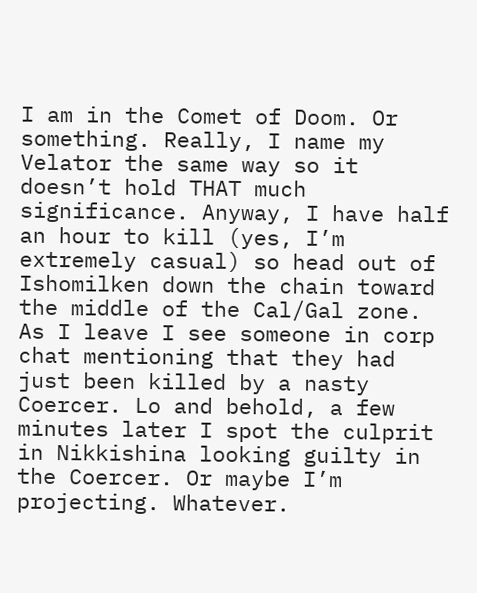I am in the Comet of Doom. Or something. Really, I name my Velator the same way so it doesn’t hold THAT much significance. Anyway, I have half an hour to kill (yes, I’m extremely casual) so head out of Ishomilken down the chain toward the middle of the Cal/Gal zone. As I leave I see someone in corp chat mentioning that they had just been killed by a nasty Coercer. Lo and behold, a few minutes later I spot the culprit in Nikkishina looking guilty in the Coercer. Or maybe I’m projecting. Whatever.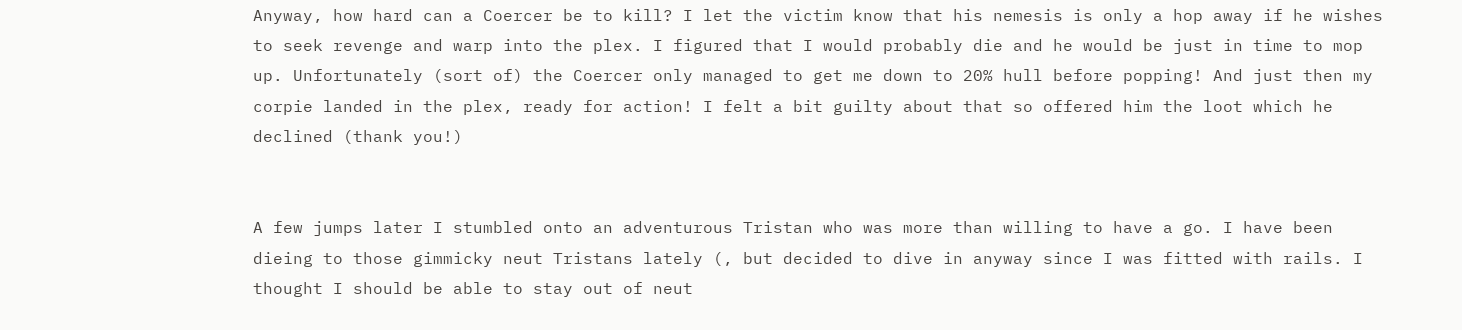Anyway, how hard can a Coercer be to kill? I let the victim know that his nemesis is only a hop away if he wishes to seek revenge and warp into the plex. I figured that I would probably die and he would be just in time to mop up. Unfortunately (sort of) the Coercer only managed to get me down to 20% hull before popping! And just then my corpie landed in the plex, ready for action! I felt a bit guilty about that so offered him the loot which he declined (thank you!)


A few jumps later I stumbled onto an adventurous Tristan who was more than willing to have a go. I have been dieing to those gimmicky neut Tristans lately (, but decided to dive in anyway since I was fitted with rails. I thought I should be able to stay out of neut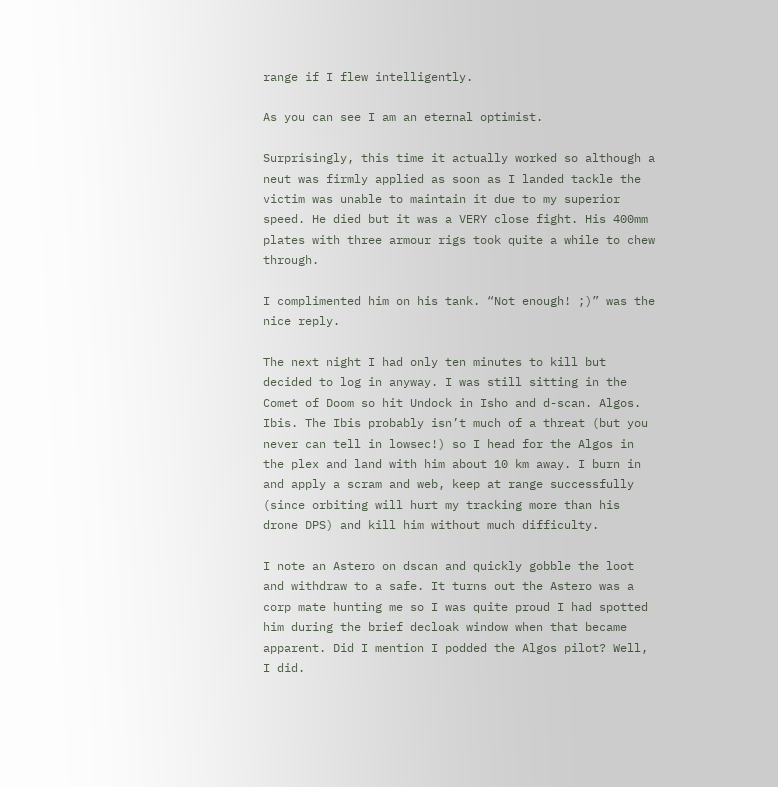range if I flew intelligently.

As you can see I am an eternal optimist.

Surprisingly, this time it actually worked so although a neut was firmly applied as soon as I landed tackle the victim was unable to maintain it due to my superior speed. He died but it was a VERY close fight. His 400mm plates with three armour rigs took quite a while to chew through.

I complimented him on his tank. “Not enough! ;)” was the nice reply.

The next night I had only ten minutes to kill but decided to log in anyway. I was still sitting in the Comet of Doom so hit Undock in Isho and d-scan. Algos. Ibis. The Ibis probably isn’t much of a threat (but you never can tell in lowsec!) so I head for the Algos in the plex and land with him about 10 km away. I burn in and apply a scram and web, keep at range successfully (since orbiting will hurt my tracking more than his drone DPS) and kill him without much difficulty.

I note an Astero on dscan and quickly gobble the loot and withdraw to a safe. It turns out the Astero was a corp mate hunting me so I was quite proud I had spotted him during the brief decloak window when that became apparent. Did I mention I podded the Algos pilot? Well, I did.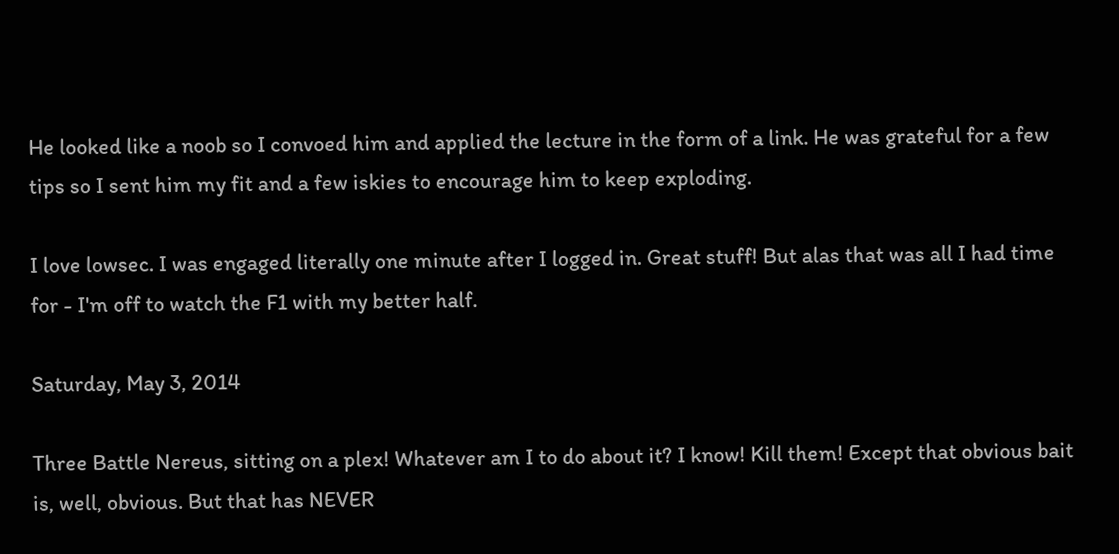He looked like a noob so I convoed him and applied the lecture in the form of a link. He was grateful for a few tips so I sent him my fit and a few iskies to encourage him to keep exploding.

I love lowsec. I was engaged literally one minute after I logged in. Great stuff! But alas that was all I had time for - I'm off to watch the F1 with my better half.

Saturday, May 3, 2014

Three Battle Nereus, sitting on a plex! Whatever am I to do about it? I know! Kill them! Except that obvious bait is, well, obvious. But that has NEVER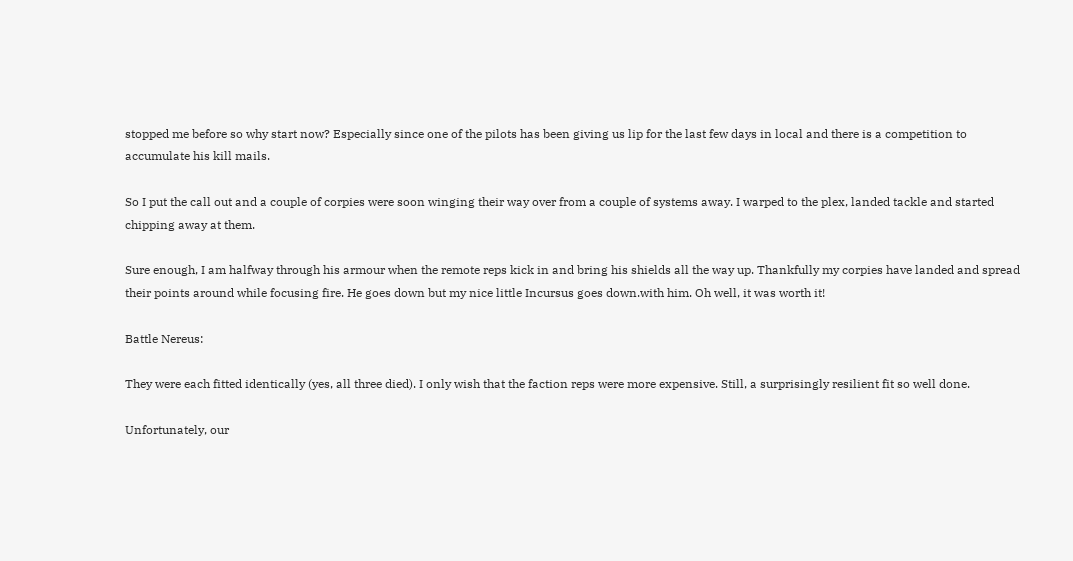stopped me before so why start now? Especially since one of the pilots has been giving us lip for the last few days in local and there is a competition to accumulate his kill mails.

So I put the call out and a couple of corpies were soon winging their way over from a couple of systems away. I warped to the plex, landed tackle and started chipping away at them.

Sure enough, I am halfway through his armour when the remote reps kick in and bring his shields all the way up. Thankfully my corpies have landed and spread their points around while focusing fire. He goes down but my nice little Incursus goes down.with him. Oh well, it was worth it!

Battle Nereus:

They were each fitted identically (yes, all three died). I only wish that the faction reps were more expensive. Still, a surprisingly resilient fit so well done.

Unfortunately, our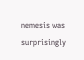nemesis was surprisingly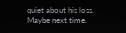quiet about his loss. Maybe next time.